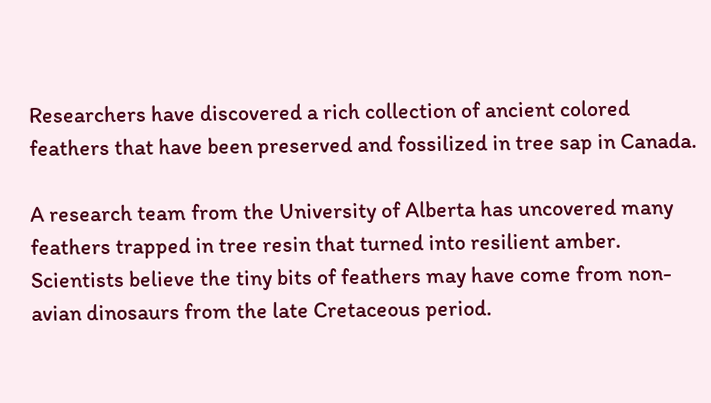Researchers have discovered a rich collection of ancient colored feathers that have been preserved and fossilized in tree sap in Canada.

A research team from the University of Alberta has uncovered many feathers trapped in tree resin that turned into resilient amber. Scientists believe the tiny bits of feathers may have come from non-avian dinosaurs from the late Cretaceous period.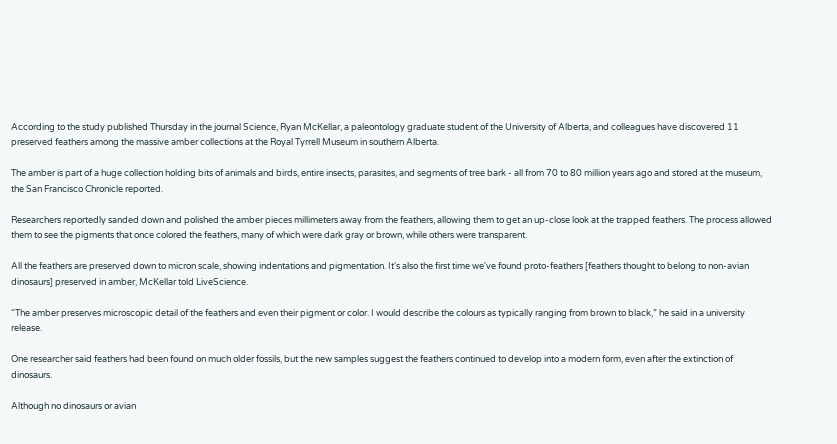According to the study published Thursday in the journal Science, Ryan McKellar, a paleontology graduate student of the University of Alberta, and colleagues have discovered 11 preserved feathers among the massive amber collections at the Royal Tyrrell Museum in southern Alberta.

The amber is part of a huge collection holding bits of animals and birds, entire insects, parasites, and segments of tree bark - all from 70 to 80 million years ago and stored at the museum, the San Francisco Chronicle reported.

Researchers reportedly sanded down and polished the amber pieces millimeters away from the feathers, allowing them to get an up-close look at the trapped feathers. The process allowed them to see the pigments that once colored the feathers, many of which were dark gray or brown, while others were transparent.

All the feathers are preserved down to micron scale, showing indentations and pigmentation. It's also the first time we've found proto-feathers [feathers thought to belong to non-avian dinosaurs] preserved in amber, McKellar told LiveScience.

“The amber preserves microscopic detail of the feathers and even their pigment or color. I would describe the colours as typically ranging from brown to black,” he said in a university release.

One researcher said feathers had been found on much older fossils, but the new samples suggest the feathers continued to develop into a modern form, even after the extinction of dinosaurs.

Although no dinosaurs or avian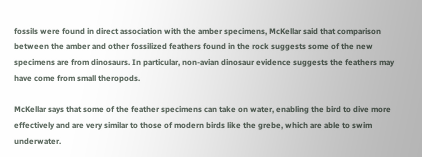fossils were found in direct association with the amber specimens, McKellar said that comparison between the amber and other fossilized feathers found in the rock suggests some of the new specimens are from dinosaurs. In particular, non-avian dinosaur evidence suggests the feathers may have come from small theropods.

McKellar says that some of the feather specimens can take on water, enabling the bird to dive more effectively and are very similar to those of modern birds like the grebe, which are able to swim underwater.